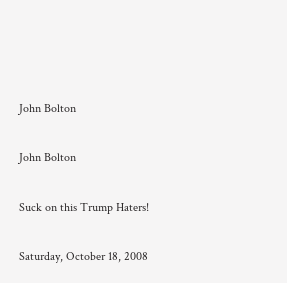John Bolton

John Bolton

Suck on this Trump Haters!

Saturday, October 18, 2008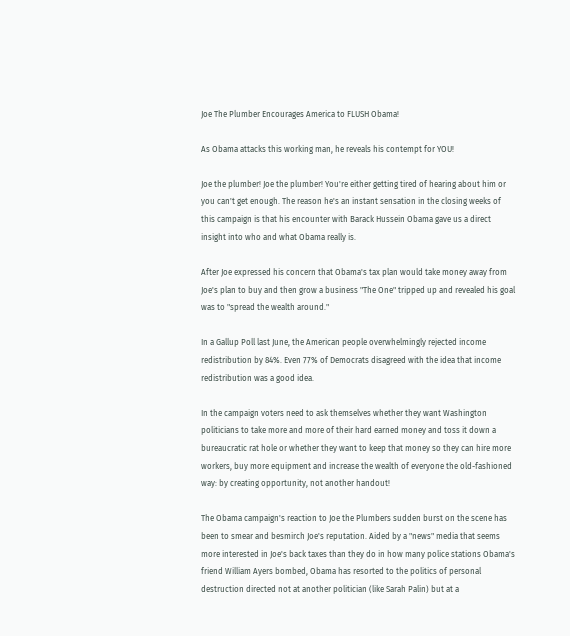Joe The Plumber Encourages America to FLUSH Obama!

As Obama attacks this working man, he reveals his contempt for YOU!

Joe the plumber! Joe the plumber! You're either getting tired of hearing about him or you can't get enough. The reason he's an instant sensation in the closing weeks of this campaign is that his encounter with Barack Hussein Obama gave us a direct insight into who and what Obama really is.

After Joe expressed his concern that Obama's tax plan would take money away from Joe's plan to buy and then grow a business "The One" tripped up and revealed his goal was to "spread the wealth around."

In a Gallup Poll last June, the American people overwhelmingly rejected income redistribution by 84%. Even 77% of Democrats disagreed with the idea that income redistribution was a good idea.

In the campaign voters need to ask themselves whether they want Washington politicians to take more and more of their hard earned money and toss it down a bureaucratic rat hole or whether they want to keep that money so they can hire more workers, buy more equipment and increase the wealth of everyone the old-fashioned way: by creating opportunity, not another handout!

The Obama campaign's reaction to Joe the Plumbers sudden burst on the scene has been to smear and besmirch Joe's reputation. Aided by a "news" media that seems more interested in Joe's back taxes than they do in how many police stations Obama's friend William Ayers bombed, Obama has resorted to the politics of personal destruction directed not at another politician (like Sarah Palin) but at a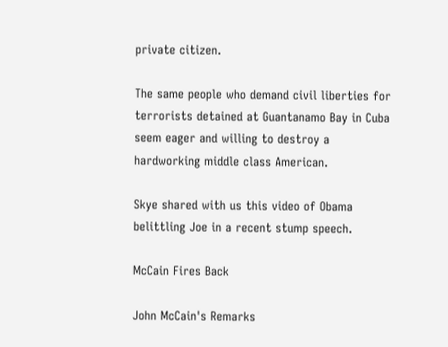private citizen.

The same people who demand civil liberties for terrorists detained at Guantanamo Bay in Cuba seem eager and willing to destroy a hardworking middle class American.

Skye shared with us this video of Obama belittling Joe in a recent stump speech.

McCain Fires Back

John McCain's Remarks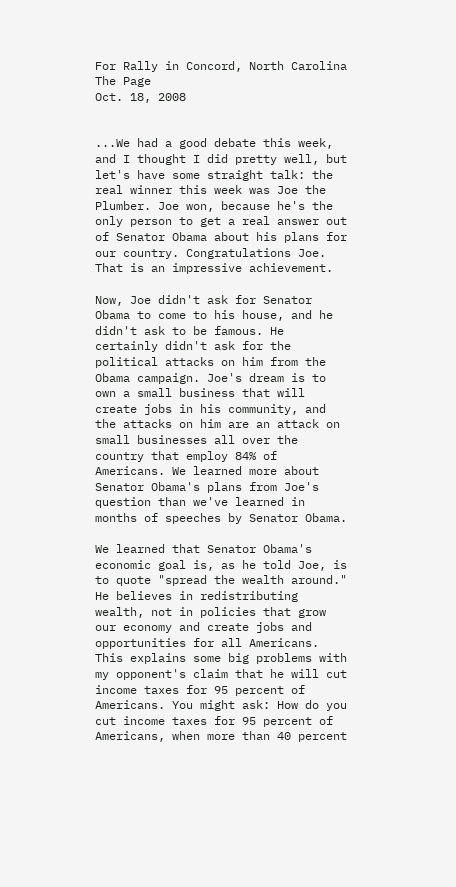For Rally in Concord, North Carolina
The Page
Oct. 18, 2008


...We had a good debate this week, and I thought I did pretty well, but let's have some straight talk: the real winner this week was Joe the Plumber. Joe won, because he's the only person to get a real answer out of Senator Obama about his plans for our country. Congratulations Joe. That is an impressive achievement.

Now, Joe didn't ask for Senator Obama to come to his house, and he didn't ask to be famous. He certainly didn't ask for the political attacks on him from the Obama campaign. Joe's dream is to own a small business that will create jobs in his community, and the attacks on him are an attack on small businesses all over the country that employ 84% of Americans. We learned more about Senator Obama's plans from Joe's question than we've learned in months of speeches by Senator Obama.

We learned that Senator Obama's economic goal is, as he told Joe, is to quote "spread the wealth around." He believes in redistributing wealth, not in policies that grow our economy and create jobs and opportunities for all Americans. This explains some big problems with my opponent's claim that he will cut income taxes for 95 percent of Americans. You might ask: How do you cut income taxes for 95 percent of Americans, when more than 40 percent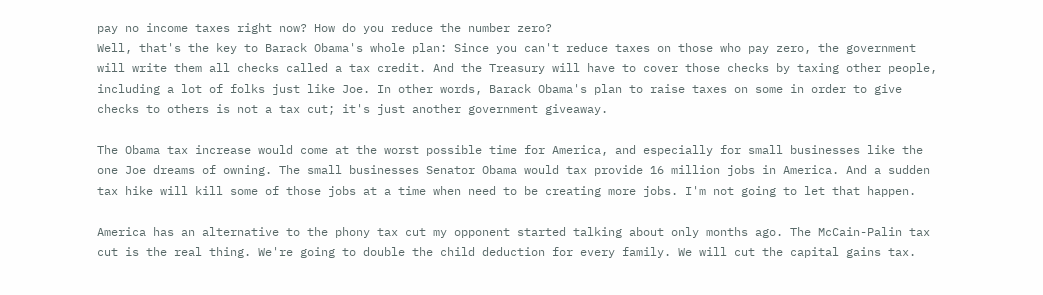pay no income taxes right now? How do you reduce the number zero?
Well, that's the key to Barack Obama's whole plan: Since you can't reduce taxes on those who pay zero, the government will write them all checks called a tax credit. And the Treasury will have to cover those checks by taxing other people, including a lot of folks just like Joe. In other words, Barack Obama's plan to raise taxes on some in order to give checks to others is not a tax cut; it's just another government giveaway.

The Obama tax increase would come at the worst possible time for America, and especially for small businesses like the one Joe dreams of owning. The small businesses Senator Obama would tax provide 16 million jobs in America. And a sudden tax hike will kill some of those jobs at a time when need to be creating more jobs. I'm not going to let that happen.

America has an alternative to the phony tax cut my opponent started talking about only months ago. The McCain-Palin tax cut is the real thing. We're going to double the child deduction for every family. We will cut the capital gains tax.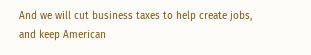And we will cut business taxes to help create jobs, and keep American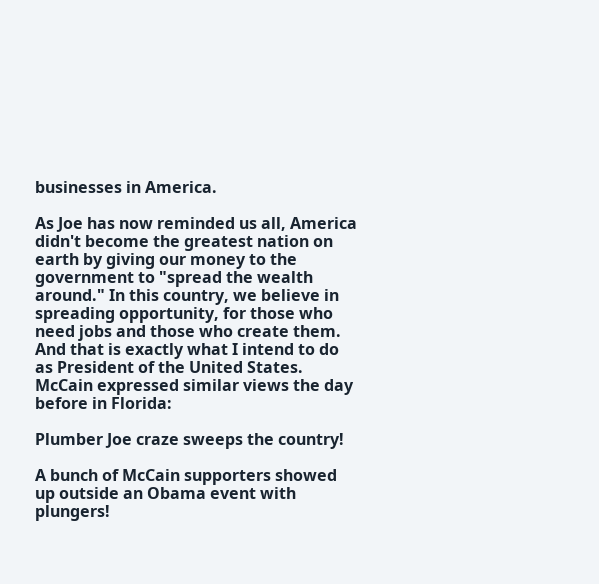businesses in America.

As Joe has now reminded us all, America didn't become the greatest nation on earth by giving our money to the government to "spread the wealth around." In this country, we believe in spreading opportunity, for those who need jobs and those who create them. And that is exactly what I intend to do as President of the United States.
McCain expressed similar views the day before in Florida:

Plumber Joe craze sweeps the country!

A bunch of McCain supporters showed up outside an Obama event with plungers!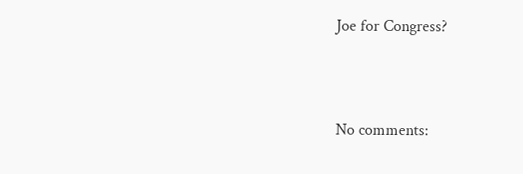Joe for Congress?



No comments: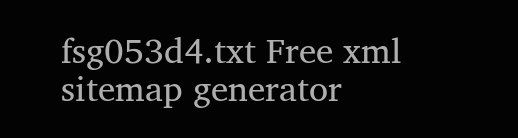fsg053d4.txt Free xml sitemap generator